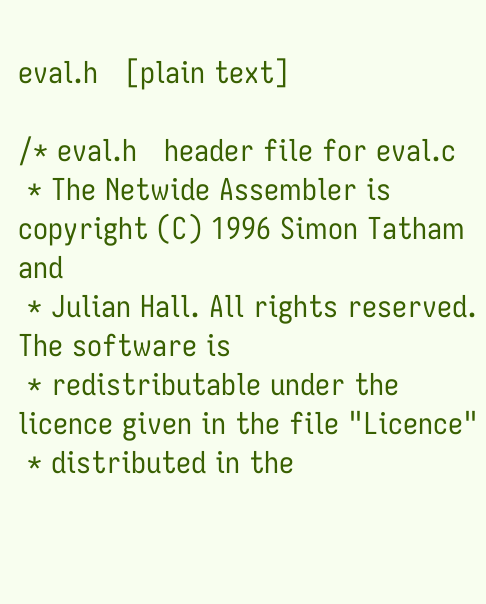eval.h   [plain text]

/* eval.h   header file for eval.c
 * The Netwide Assembler is copyright (C) 1996 Simon Tatham and
 * Julian Hall. All rights reserved. The software is
 * redistributable under the licence given in the file "Licence"
 * distributed in the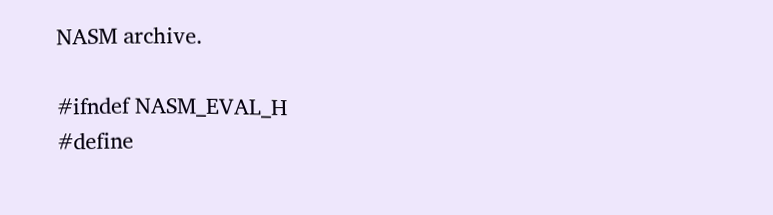NASM archive.

#ifndef NASM_EVAL_H
#define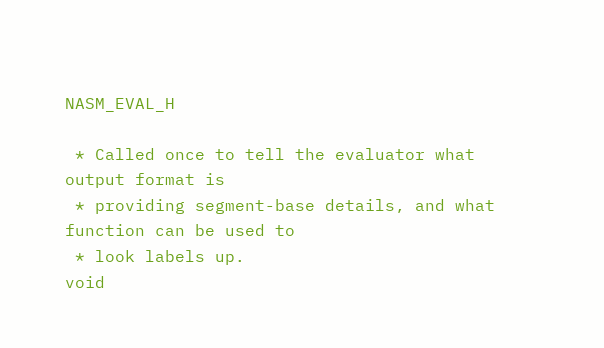NASM_EVAL_H

 * Called once to tell the evaluator what output format is
 * providing segment-base details, and what function can be used to
 * look labels up.
void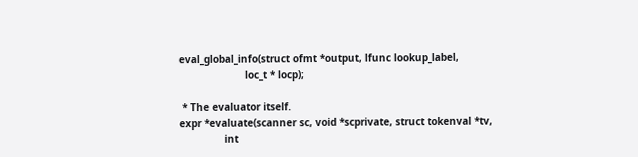eval_global_info(struct ofmt *output, lfunc lookup_label,
                      loc_t * locp);

 * The evaluator itself.
expr *evaluate(scanner sc, void *scprivate, struct tokenval *tv,
               int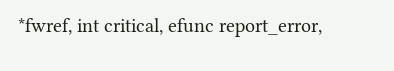*fwref, int critical, efunc report_error,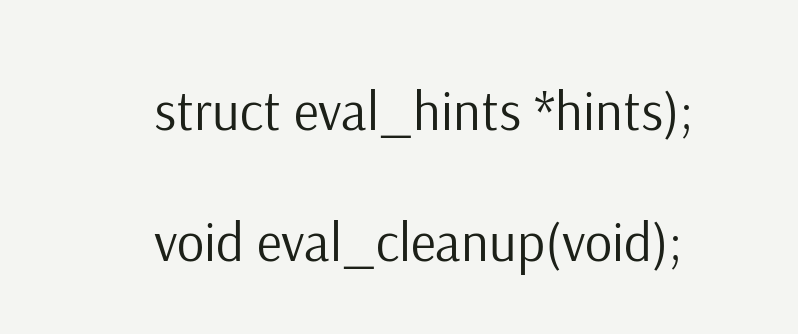struct eval_hints *hints);

void eval_cleanup(void);